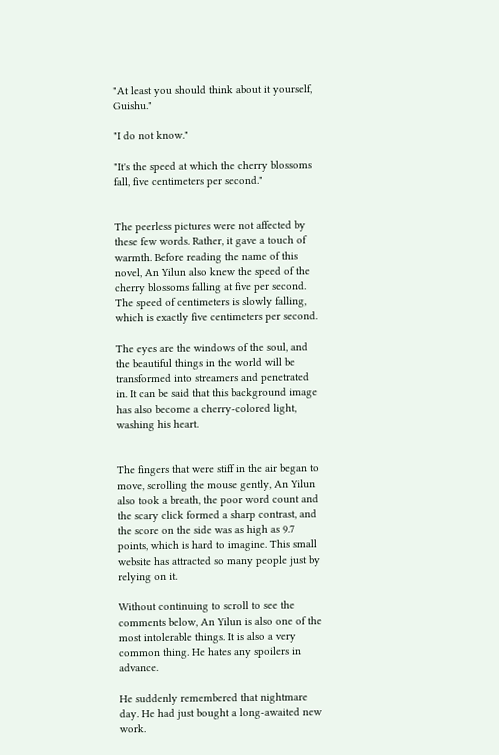"At least you should think about it yourself, Guishu."

"I do not know."

"It's the speed at which the cherry blossoms fall, five centimeters per second."


The peerless pictures were not affected by these few words. Rather, it gave a touch of warmth. Before reading the name of this novel, An Yilun also knew the speed of the cherry blossoms falling at five per second. The speed of centimeters is slowly falling, which is exactly five centimeters per second.

The eyes are the windows of the soul, and the beautiful things in the world will be transformed into streamers and penetrated in. It can be said that this background image has also become a cherry-colored light, washing his heart.


The fingers that were stiff in the air began to move, scrolling the mouse gently, An Yilun also took a breath, the poor word count and the scary click formed a sharp contrast, and the score on the side was as high as 9.7 points, which is hard to imagine. This small website has attracted so many people just by relying on it.

Without continuing to scroll to see the comments below, An Yilun is also one of the most intolerable things. It is also a very common thing. He hates any spoilers in advance.

He suddenly remembered that nightmare day. He had just bought a long-awaited new work.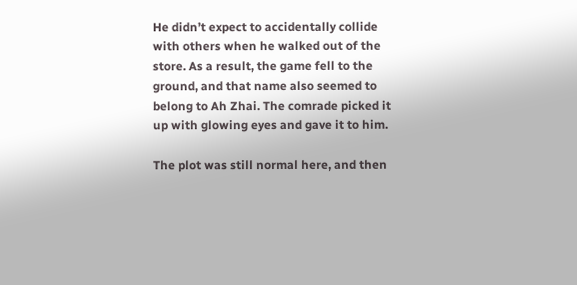He didn’t expect to accidentally collide with others when he walked out of the store. As a result, the game fell to the ground, and that name also seemed to belong to Ah Zhai. The comrade picked it up with glowing eyes and gave it to him.

The plot was still normal here, and then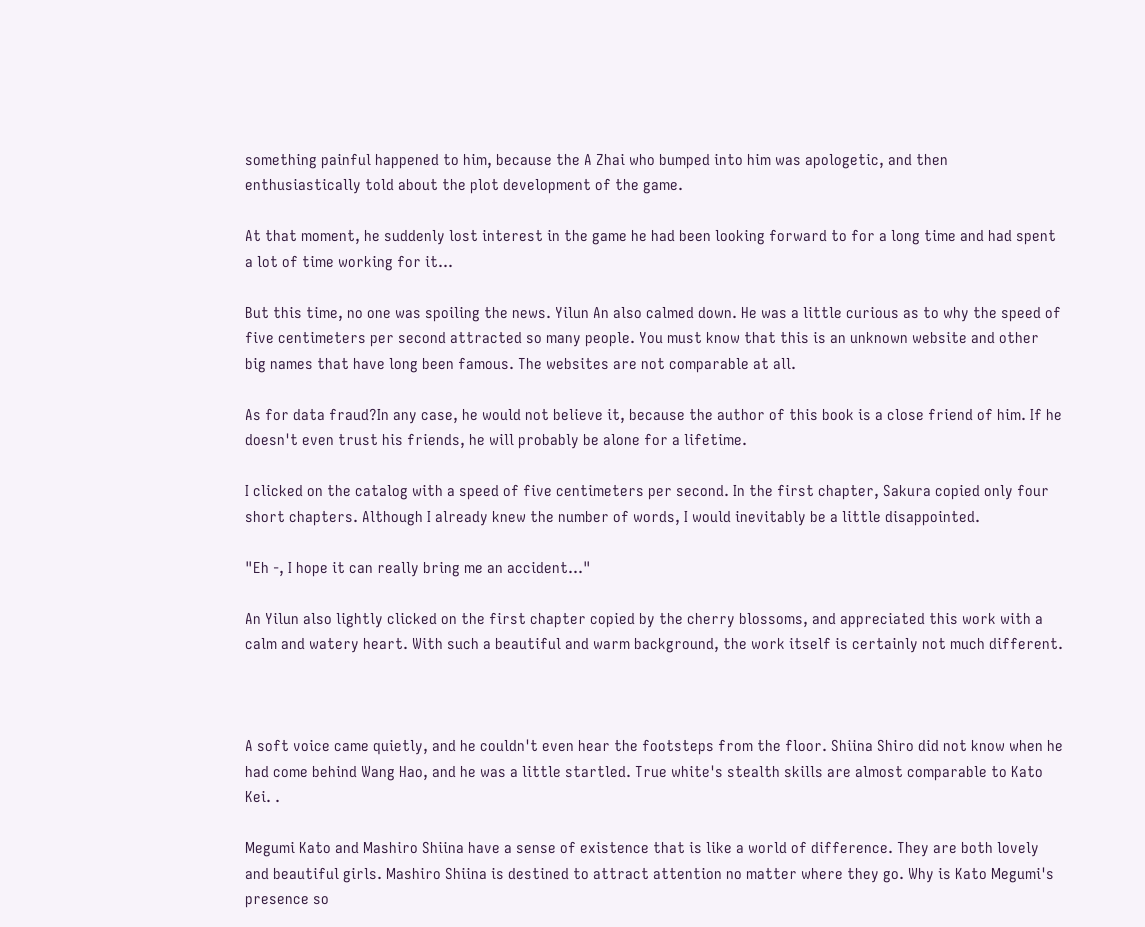something painful happened to him, because the A Zhai who bumped into him was apologetic, and then enthusiastically told about the plot development of the game.

At that moment, he suddenly lost interest in the game he had been looking forward to for a long time and had spent a lot of time working for it...

But this time, no one was spoiling the news. Yilun An also calmed down. He was a little curious as to why the speed of five centimeters per second attracted so many people. You must know that this is an unknown website and other big names that have long been famous. The websites are not comparable at all.

As for data fraud?In any case, he would not believe it, because the author of this book is a close friend of him. If he doesn't even trust his friends, he will probably be alone for a lifetime.

I clicked on the catalog with a speed of five centimeters per second. In the first chapter, Sakura copied only four short chapters. Although I already knew the number of words, I would inevitably be a little disappointed.

"Eh -, I hope it can really bring me an accident..."

An Yilun also lightly clicked on the first chapter copied by the cherry blossoms, and appreciated this work with a calm and watery heart. With such a beautiful and warm background, the work itself is certainly not much different.



A soft voice came quietly, and he couldn't even hear the footsteps from the floor. Shiina Shiro did not know when he had come behind Wang Hao, and he was a little startled. True white's stealth skills are almost comparable to Kato Kei. .

Megumi Kato and Mashiro Shiina have a sense of existence that is like a world of difference. They are both lovely and beautiful girls. Mashiro Shiina is destined to attract attention no matter where they go. Why is Kato Megumi's presence so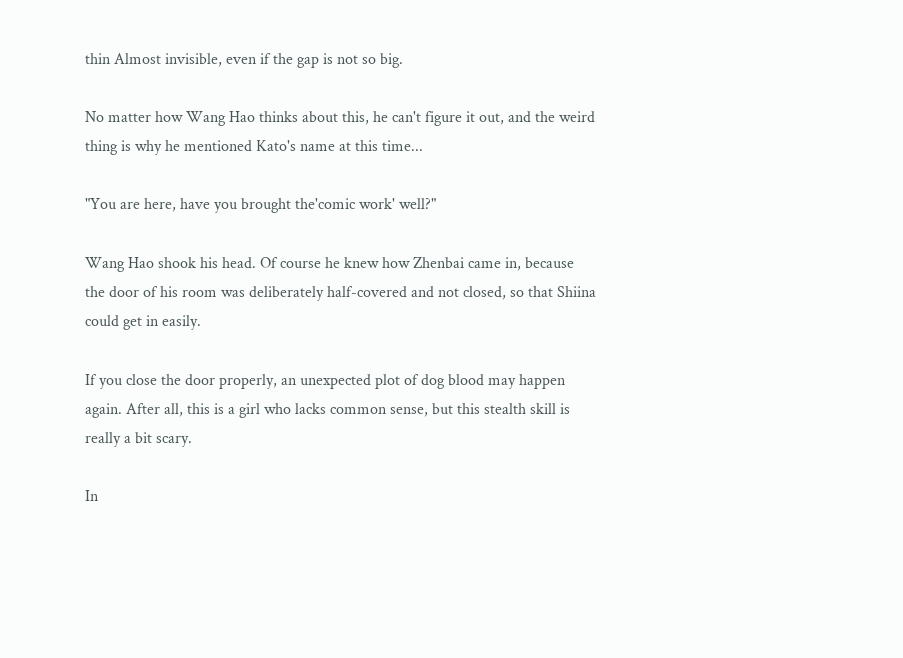thin Almost invisible, even if the gap is not so big.

No matter how Wang Hao thinks about this, he can't figure it out, and the weird thing is why he mentioned Kato's name at this time...

"You are here, have you brought the'comic work' well?"

Wang Hao shook his head. Of course he knew how Zhenbai came in, because the door of his room was deliberately half-covered and not closed, so that Shiina could get in easily.

If you close the door properly, an unexpected plot of dog blood may happen again. After all, this is a girl who lacks common sense, but this stealth skill is really a bit scary.

In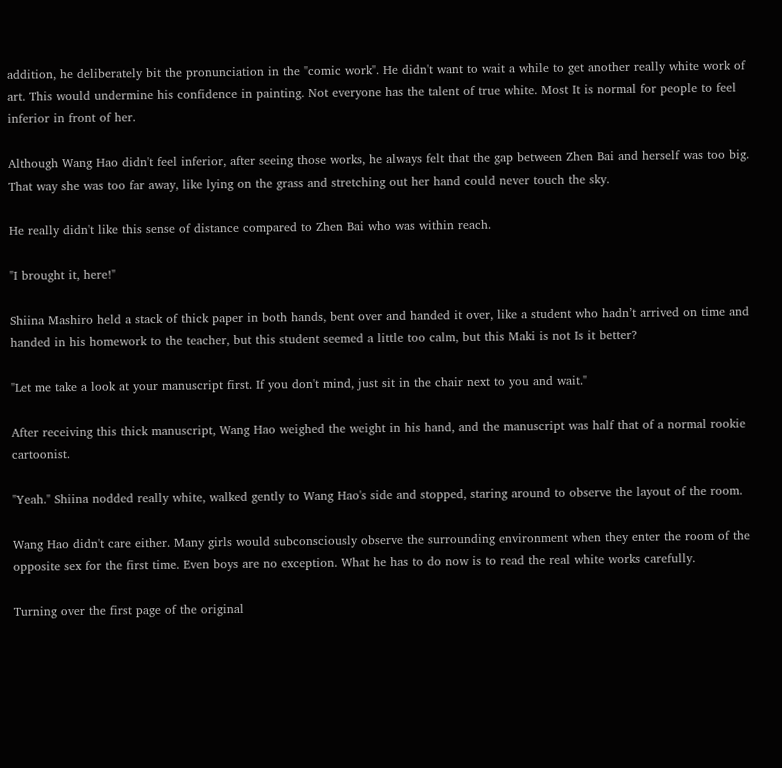addition, he deliberately bit the pronunciation in the "comic work". He didn't want to wait a while to get another really white work of art. This would undermine his confidence in painting. Not everyone has the talent of true white. Most It is normal for people to feel inferior in front of her.

Although Wang Hao didn't feel inferior, after seeing those works, he always felt that the gap between Zhen Bai and herself was too big. That way she was too far away, like lying on the grass and stretching out her hand could never touch the sky.

He really didn't like this sense of distance compared to Zhen Bai who was within reach.

"I brought it, here!"

Shiina Mashiro held a stack of thick paper in both hands, bent over and handed it over, like a student who hadn’t arrived on time and handed in his homework to the teacher, but this student seemed a little too calm, but this Maki is not Is it better?

"Let me take a look at your manuscript first. If you don't mind, just sit in the chair next to you and wait."

After receiving this thick manuscript, Wang Hao weighed the weight in his hand, and the manuscript was half that of a normal rookie cartoonist.

"Yeah." Shiina nodded really white, walked gently to Wang Hao's side and stopped, staring around to observe the layout of the room.

Wang Hao didn't care either. Many girls would subconsciously observe the surrounding environment when they enter the room of the opposite sex for the first time. Even boys are no exception. What he has to do now is to read the real white works carefully.

Turning over the first page of the original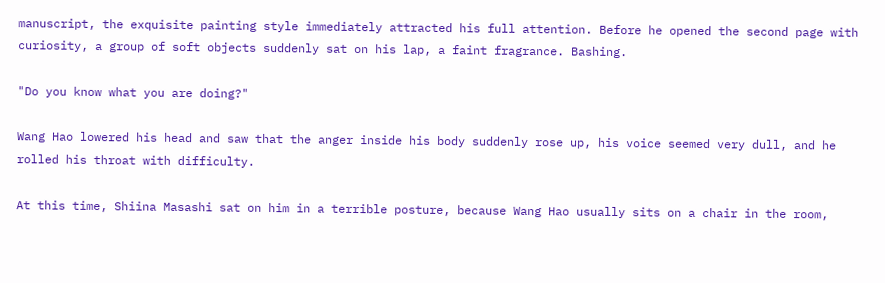manuscript, the exquisite painting style immediately attracted his full attention. Before he opened the second page with curiosity, a group of soft objects suddenly sat on his lap, a faint fragrance. Bashing.

"Do you know what you are doing?"

Wang Hao lowered his head and saw that the anger inside his body suddenly rose up, his voice seemed very dull, and he rolled his throat with difficulty.

At this time, Shiina Masashi sat on him in a terrible posture, because Wang Hao usually sits on a chair in the room,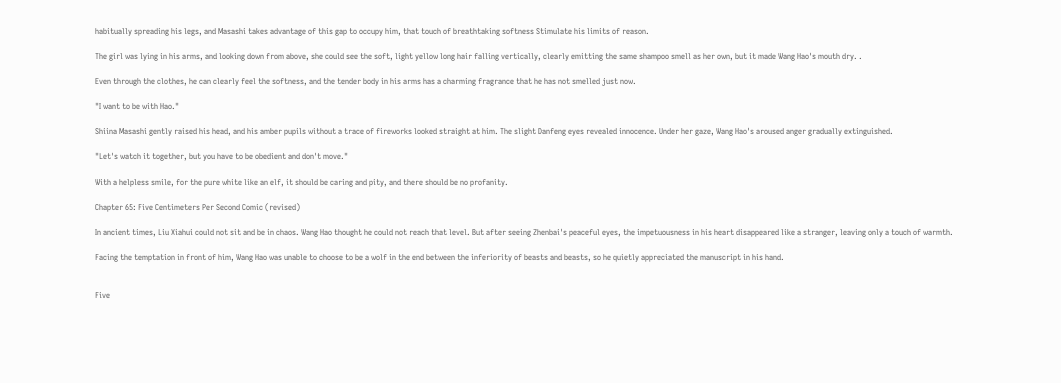habitually spreading his legs, and Masashi takes advantage of this gap to occupy him, that touch of breathtaking softness Stimulate his limits of reason.

The girl was lying in his arms, and looking down from above, she could see the soft, light yellow long hair falling vertically, clearly emitting the same shampoo smell as her own, but it made Wang Hao's mouth dry. .

Even through the clothes, he can clearly feel the softness, and the tender body in his arms has a charming fragrance that he has not smelled just now.

"I want to be with Hao."

Shiina Masashi gently raised his head, and his amber pupils without a trace of fireworks looked straight at him. The slight Danfeng eyes revealed innocence. Under her gaze, Wang Hao's aroused anger gradually extinguished.

"Let's watch it together, but you have to be obedient and don't move."

With a helpless smile, for the pure white like an elf, it should be caring and pity, and there should be no profanity.

Chapter 65: Five Centimeters Per Second Comic (revised)

In ancient times, Liu Xiahui could not sit and be in chaos. Wang Hao thought he could not reach that level. But after seeing Zhenbai's peaceful eyes, the impetuousness in his heart disappeared like a stranger, leaving only a touch of warmth.

Facing the temptation in front of him, Wang Hao was unable to choose to be a wolf in the end between the inferiority of beasts and beasts, so he quietly appreciated the manuscript in his hand.


Five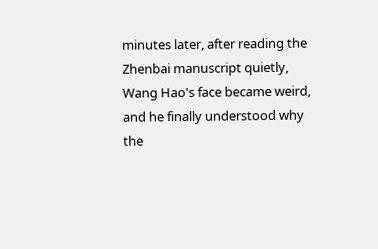minutes later, after reading the Zhenbai manuscript quietly, Wang Hao's face became weird, and he finally understood why the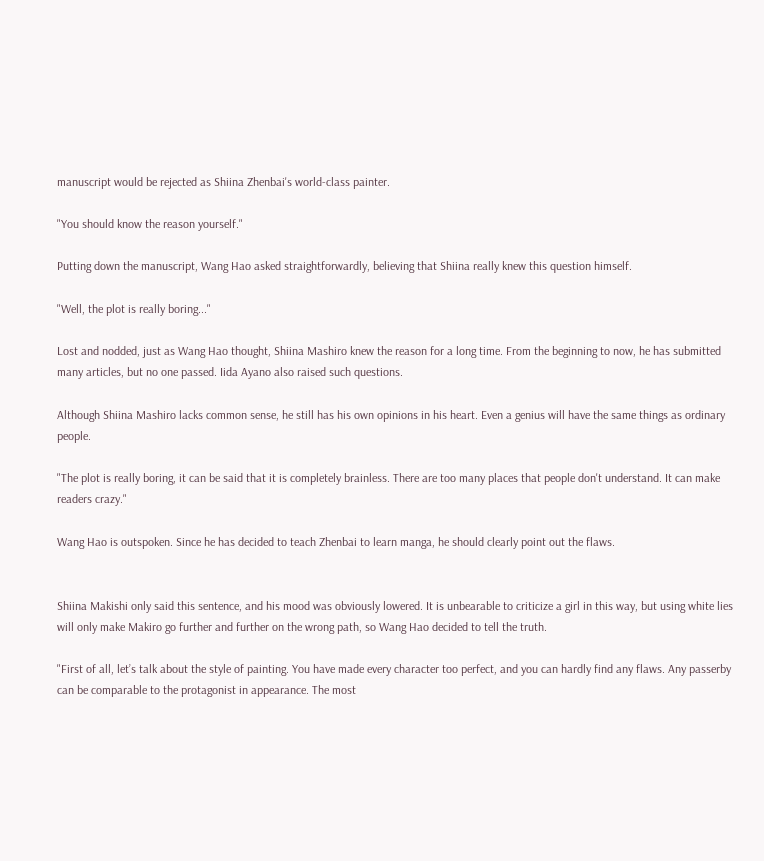manuscript would be rejected as Shiina Zhenbai's world-class painter.

"You should know the reason yourself."

Putting down the manuscript, Wang Hao asked straightforwardly, believing that Shiina really knew this question himself.

"Well, the plot is really boring..."

Lost and nodded, just as Wang Hao thought, Shiina Mashiro knew the reason for a long time. From the beginning to now, he has submitted many articles, but no one passed. Iida Ayano also raised such questions.

Although Shiina Mashiro lacks common sense, he still has his own opinions in his heart. Even a genius will have the same things as ordinary people.

"The plot is really boring, it can be said that it is completely brainless. There are too many places that people don't understand. It can make readers crazy."

Wang Hao is outspoken. Since he has decided to teach Zhenbai to learn manga, he should clearly point out the flaws.


Shiina Makishi only said this sentence, and his mood was obviously lowered. It is unbearable to criticize a girl in this way, but using white lies will only make Makiro go further and further on the wrong path, so Wang Hao decided to tell the truth.

"First of all, let’s talk about the style of painting. You have made every character too perfect, and you can hardly find any flaws. Any passerby can be comparable to the protagonist in appearance. The most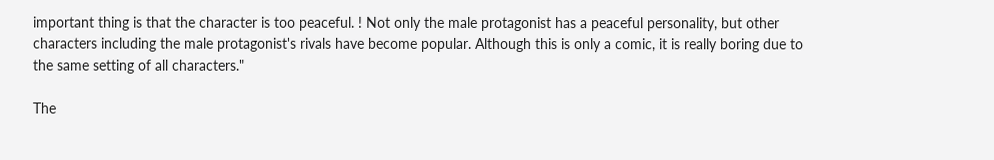important thing is that the character is too peaceful. ! Not only the male protagonist has a peaceful personality, but other characters including the male protagonist's rivals have become popular. Although this is only a comic, it is really boring due to the same setting of all characters."

The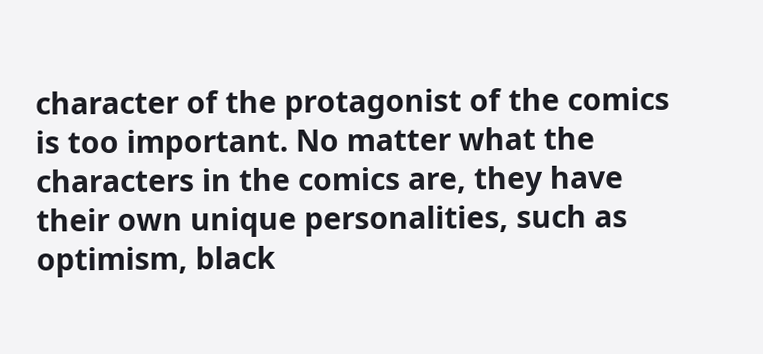character of the protagonist of the comics is too important. No matter what the characters in the comics are, they have their own unique personalities, such as optimism, black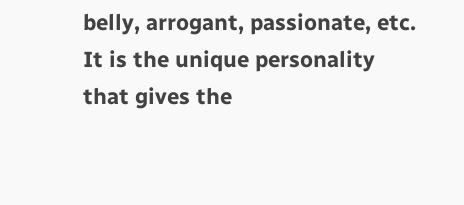belly, arrogant, passionate, etc. It is the unique personality that gives the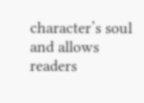character’s soul and allows readers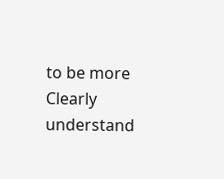to be more Clearly understand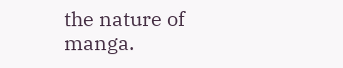the nature of manga.